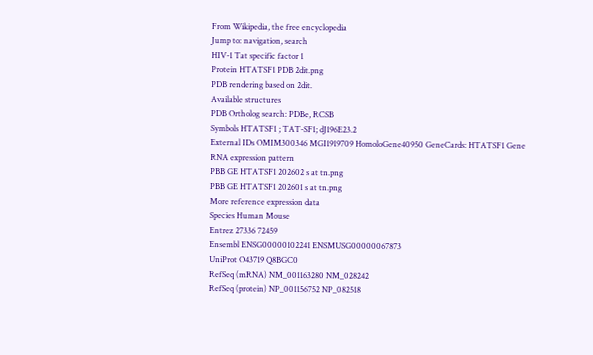From Wikipedia, the free encyclopedia
Jump to: navigation, search
HIV-1 Tat specific factor 1
Protein HTATSF1 PDB 2dit.png
PDB rendering based on 2dit.
Available structures
PDB Ortholog search: PDBe, RCSB
Symbols HTATSF1 ; TAT-SF1; dJ196E23.2
External IDs OMIM300346 MGI1919709 HomoloGene40950 GeneCards: HTATSF1 Gene
RNA expression pattern
PBB GE HTATSF1 202602 s at tn.png
PBB GE HTATSF1 202601 s at tn.png
More reference expression data
Species Human Mouse
Entrez 27336 72459
Ensembl ENSG00000102241 ENSMUSG00000067873
UniProt O43719 Q8BGC0
RefSeq (mRNA) NM_001163280 NM_028242
RefSeq (protein) NP_001156752 NP_082518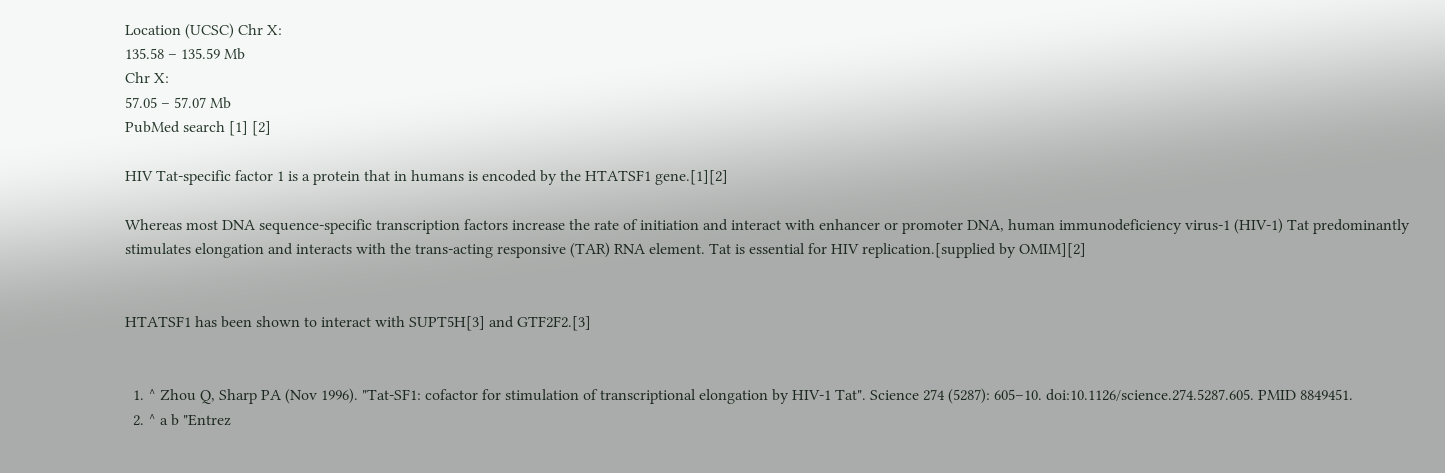Location (UCSC) Chr X:
135.58 – 135.59 Mb
Chr X:
57.05 – 57.07 Mb
PubMed search [1] [2]

HIV Tat-specific factor 1 is a protein that in humans is encoded by the HTATSF1 gene.[1][2]

Whereas most DNA sequence-specific transcription factors increase the rate of initiation and interact with enhancer or promoter DNA, human immunodeficiency virus-1 (HIV-1) Tat predominantly stimulates elongation and interacts with the trans-acting responsive (TAR) RNA element. Tat is essential for HIV replication.[supplied by OMIM][2]


HTATSF1 has been shown to interact with SUPT5H[3] and GTF2F2.[3]


  1. ^ Zhou Q, Sharp PA (Nov 1996). "Tat-SF1: cofactor for stimulation of transcriptional elongation by HIV-1 Tat". Science 274 (5287): 605–10. doi:10.1126/science.274.5287.605. PMID 8849451.
  2. ^ a b "Entrez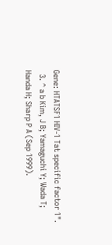Gene: HTATSF1 HIV-1 Tat specific factor 1".
  3. ^ a b Kim, J B; Yamaguchi Y; Wada T; Handa H; Sharp P A (Sep 1999).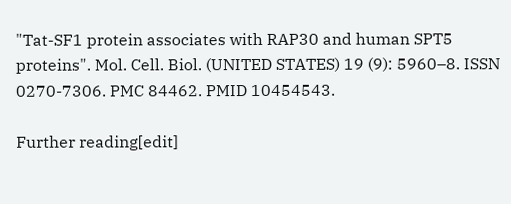"Tat-SF1 protein associates with RAP30 and human SPT5 proteins". Mol. Cell. Biol. (UNITED STATES) 19 (9): 5960–8. ISSN 0270-7306. PMC 84462. PMID 10454543.

Further reading[edit]